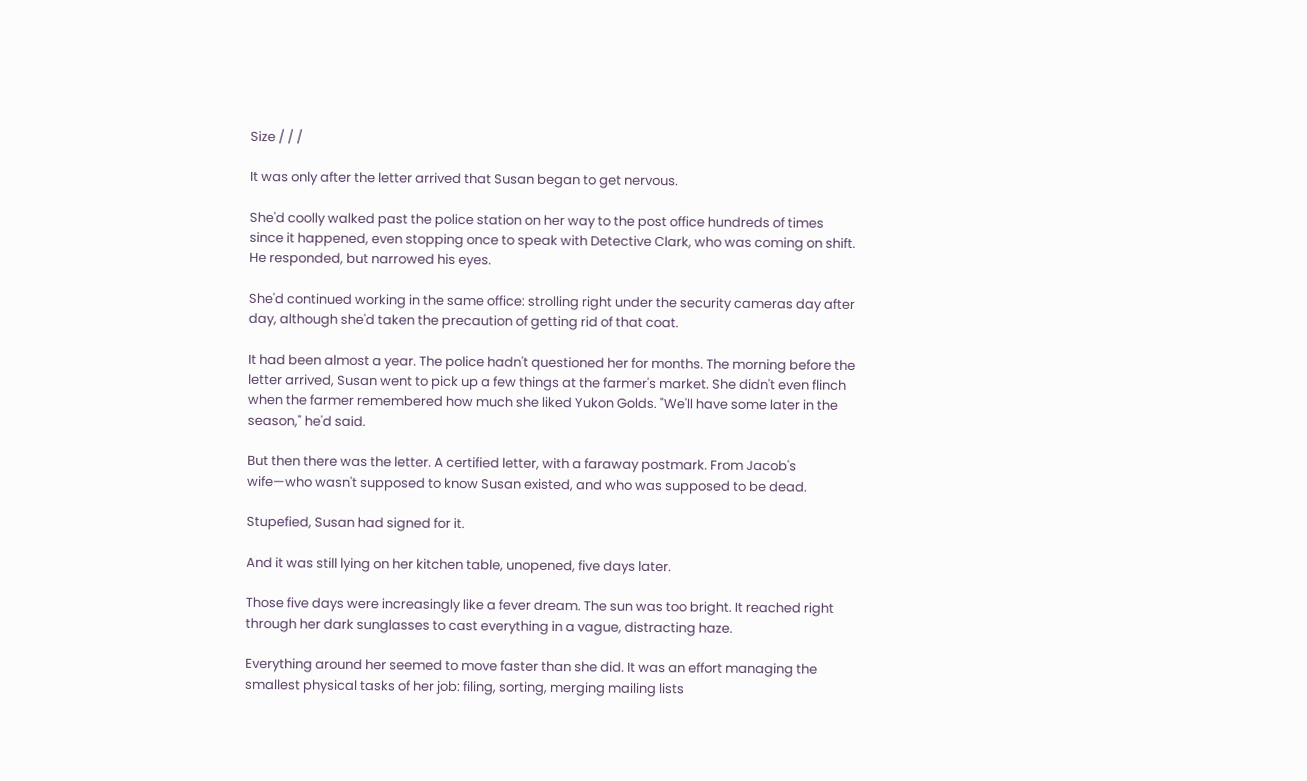Size / / /

It was only after the letter arrived that Susan began to get nervous.

She'd coolly walked past the police station on her way to the post office hundreds of times since it happened, even stopping once to speak with Detective Clark, who was coming on shift. He responded, but narrowed his eyes.

She'd continued working in the same office: strolling right under the security cameras day after day, although she'd taken the precaution of getting rid of that coat.

It had been almost a year. The police hadn't questioned her for months. The morning before the letter arrived, Susan went to pick up a few things at the farmer's market. She didn't even flinch when the farmer remembered how much she liked Yukon Golds. "We'll have some later in the season," he'd said.

But then there was the letter. A certified letter, with a faraway postmark. From Jacob's wife—who wasn't supposed to know Susan existed, and who was supposed to be dead.

Stupefied, Susan had signed for it.

And it was still lying on her kitchen table, unopened, five days later.

Those five days were increasingly like a fever dream. The sun was too bright. It reached right through her dark sunglasses to cast everything in a vague, distracting haze.

Everything around her seemed to move faster than she did. It was an effort managing the smallest physical tasks of her job: filing, sorting, merging mailing lists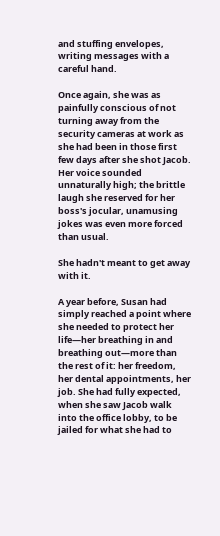and stuffing envelopes, writing messages with a careful hand.

Once again, she was as painfully conscious of not turning away from the security cameras at work as she had been in those first few days after she shot Jacob. Her voice sounded unnaturally high; the brittle laugh she reserved for her boss's jocular, unamusing jokes was even more forced than usual.

She hadn't meant to get away with it.

A year before, Susan had simply reached a point where she needed to protect her life—her breathing in and breathing out—more than the rest of it: her freedom, her dental appointments, her job. She had fully expected, when she saw Jacob walk into the office lobby, to be jailed for what she had to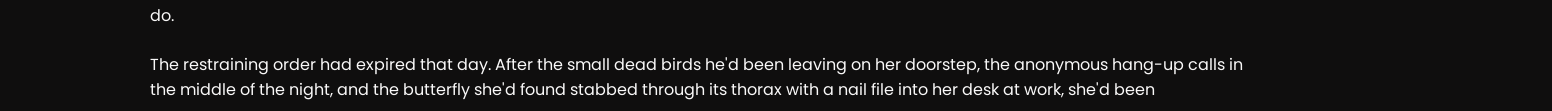do.

The restraining order had expired that day. After the small dead birds he'd been leaving on her doorstep, the anonymous hang-up calls in the middle of the night, and the butterfly she'd found stabbed through its thorax with a nail file into her desk at work, she'd been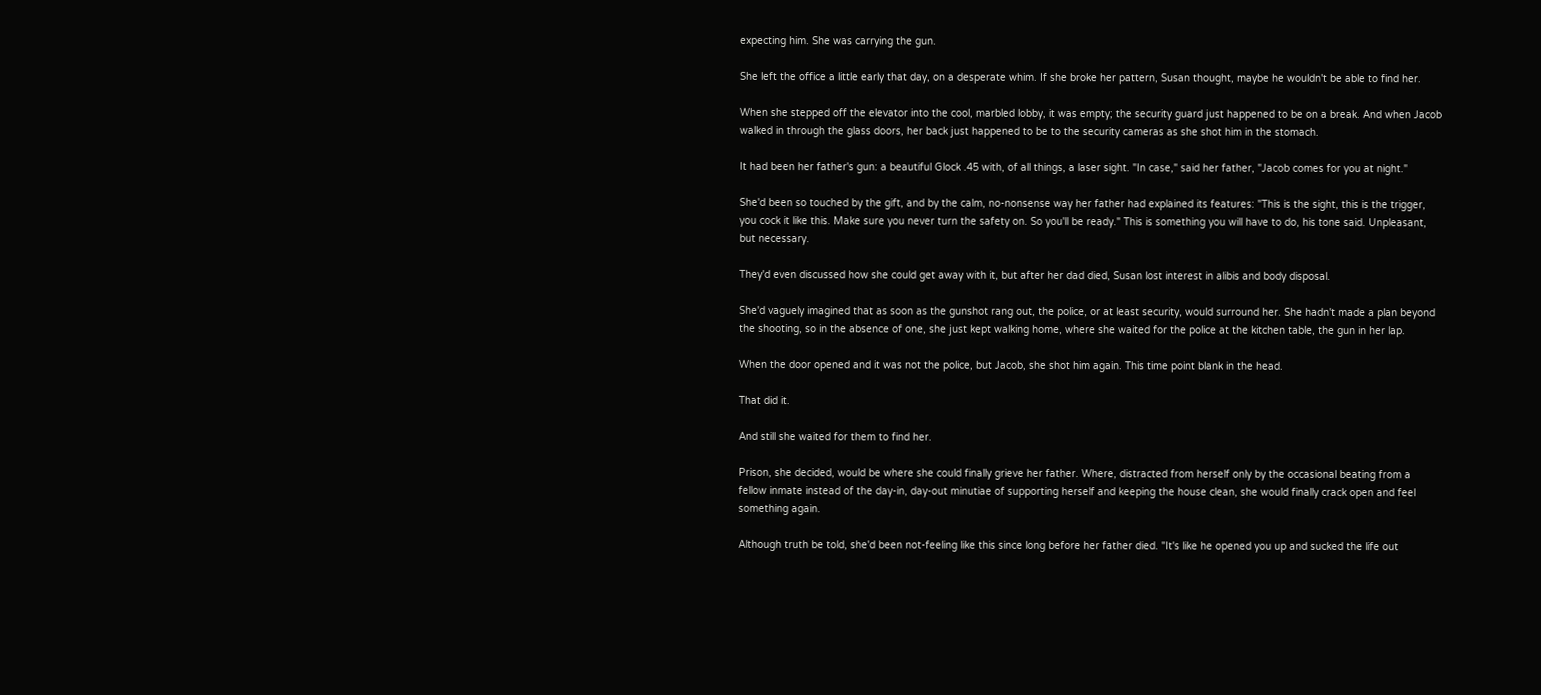expecting him. She was carrying the gun.

She left the office a little early that day, on a desperate whim. If she broke her pattern, Susan thought, maybe he wouldn't be able to find her.

When she stepped off the elevator into the cool, marbled lobby, it was empty; the security guard just happened to be on a break. And when Jacob walked in through the glass doors, her back just happened to be to the security cameras as she shot him in the stomach.

It had been her father's gun: a beautiful Glock .45 with, of all things, a laser sight. "In case," said her father, "Jacob comes for you at night."

She'd been so touched by the gift, and by the calm, no-nonsense way her father had explained its features: "This is the sight, this is the trigger, you cock it like this. Make sure you never turn the safety on. So you'll be ready." This is something you will have to do, his tone said. Unpleasant, but necessary.

They'd even discussed how she could get away with it, but after her dad died, Susan lost interest in alibis and body disposal.

She'd vaguely imagined that as soon as the gunshot rang out, the police, or at least security, would surround her. She hadn't made a plan beyond the shooting, so in the absence of one, she just kept walking home, where she waited for the police at the kitchen table, the gun in her lap.

When the door opened and it was not the police, but Jacob, she shot him again. This time point blank in the head.

That did it.

And still she waited for them to find her.

Prison, she decided, would be where she could finally grieve her father. Where, distracted from herself only by the occasional beating from a fellow inmate instead of the day-in, day-out minutiae of supporting herself and keeping the house clean, she would finally crack open and feel something again.

Although truth be told, she'd been not-feeling like this since long before her father died. "It's like he opened you up and sucked the life out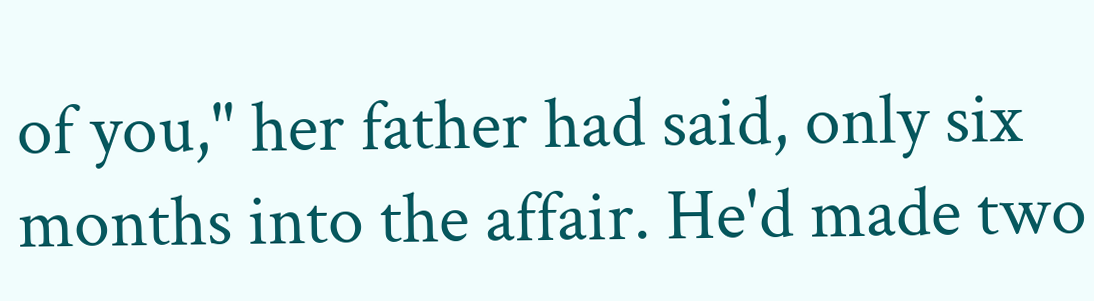of you," her father had said, only six months into the affair. He'd made two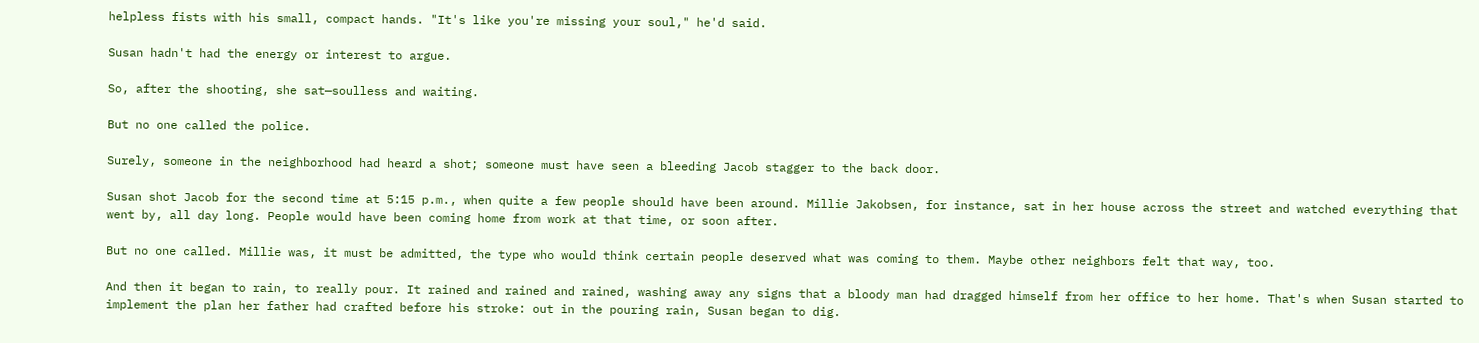helpless fists with his small, compact hands. "It's like you're missing your soul," he'd said.

Susan hadn't had the energy or interest to argue.

So, after the shooting, she sat—soulless and waiting.

But no one called the police.

Surely, someone in the neighborhood had heard a shot; someone must have seen a bleeding Jacob stagger to the back door.

Susan shot Jacob for the second time at 5:15 p.m., when quite a few people should have been around. Millie Jakobsen, for instance, sat in her house across the street and watched everything that went by, all day long. People would have been coming home from work at that time, or soon after.

But no one called. Millie was, it must be admitted, the type who would think certain people deserved what was coming to them. Maybe other neighbors felt that way, too.

And then it began to rain, to really pour. It rained and rained and rained, washing away any signs that a bloody man had dragged himself from her office to her home. That's when Susan started to implement the plan her father had crafted before his stroke: out in the pouring rain, Susan began to dig.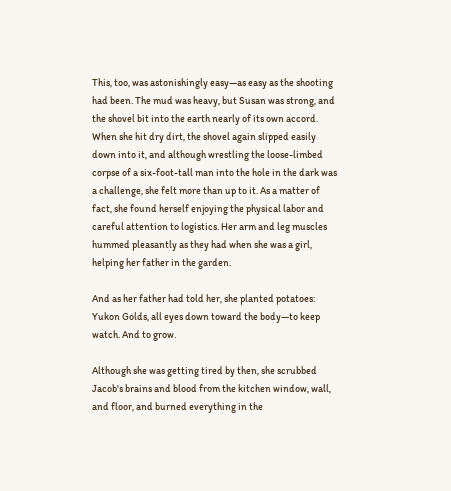This, too, was astonishingly easy—as easy as the shooting had been. The mud was heavy, but Susan was strong, and the shovel bit into the earth nearly of its own accord. When she hit dry dirt, the shovel again slipped easily down into it, and although wrestling the loose-limbed corpse of a six-foot-tall man into the hole in the dark was a challenge, she felt more than up to it. As a matter of fact, she found herself enjoying the physical labor and careful attention to logistics. Her arm and leg muscles hummed pleasantly as they had when she was a girl, helping her father in the garden.

And as her father had told her, she planted potatoes: Yukon Golds, all eyes down toward the body—to keep watch. And to grow.

Although she was getting tired by then, she scrubbed Jacob's brains and blood from the kitchen window, wall, and floor, and burned everything in the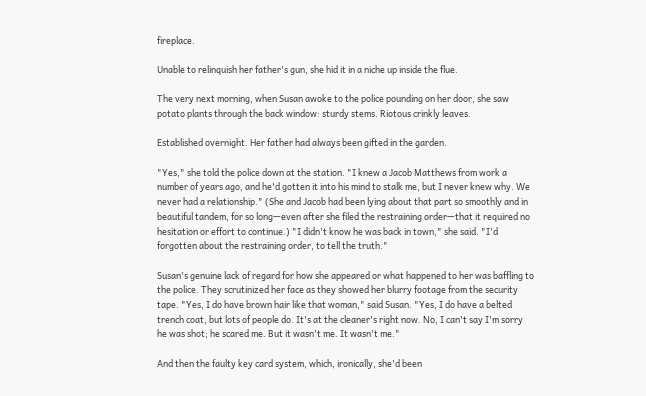fireplace.

Unable to relinquish her father's gun, she hid it in a niche up inside the flue.

The very next morning, when Susan awoke to the police pounding on her door, she saw potato plants through the back window: sturdy stems. Riotous crinkly leaves.

Established overnight. Her father had always been gifted in the garden.

"Yes," she told the police down at the station. "I knew a Jacob Matthews from work a number of years ago, and he'd gotten it into his mind to stalk me, but I never knew why. We never had a relationship." (She and Jacob had been lying about that part so smoothly and in beautiful tandem, for so long—even after she filed the restraining order—that it required no hesitation or effort to continue.) "I didn't know he was back in town," she said. "I'd forgotten about the restraining order, to tell the truth."

Susan's genuine lack of regard for how she appeared or what happened to her was baffling to the police. They scrutinized her face as they showed her blurry footage from the security tape. "Yes, I do have brown hair like that woman," said Susan. "Yes, I do have a belted trench coat, but lots of people do. It's at the cleaner's right now. No, I can't say I'm sorry he was shot; he scared me. But it wasn't me. It wasn't me."

And then the faulty key card system, which, ironically, she'd been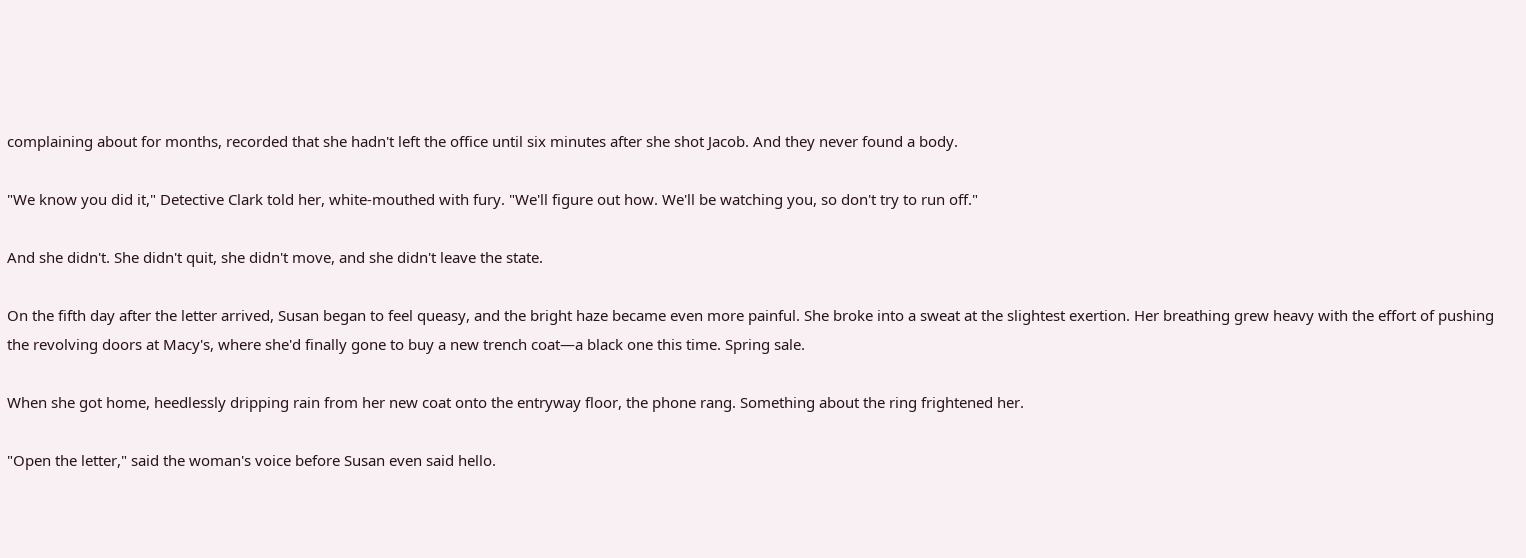complaining about for months, recorded that she hadn't left the office until six minutes after she shot Jacob. And they never found a body.

"We know you did it," Detective Clark told her, white-mouthed with fury. "We'll figure out how. We'll be watching you, so don't try to run off."

And she didn't. She didn't quit, she didn't move, and she didn't leave the state.

On the fifth day after the letter arrived, Susan began to feel queasy, and the bright haze became even more painful. She broke into a sweat at the slightest exertion. Her breathing grew heavy with the effort of pushing the revolving doors at Macy's, where she'd finally gone to buy a new trench coat—a black one this time. Spring sale.

When she got home, heedlessly dripping rain from her new coat onto the entryway floor, the phone rang. Something about the ring frightened her.

"Open the letter," said the woman's voice before Susan even said hello.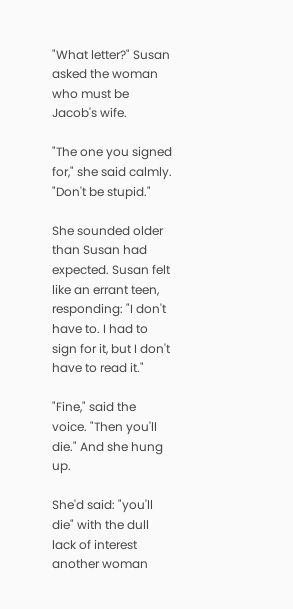"What letter?" Susan asked the woman who must be Jacob's wife.

"The one you signed for," she said calmly. "Don't be stupid."

She sounded older than Susan had expected. Susan felt like an errant teen, responding: "I don't have to. I had to sign for it, but I don't have to read it."

"Fine," said the voice. "Then you'll die." And she hung up.

She'd said: "you'll die" with the dull lack of interest another woman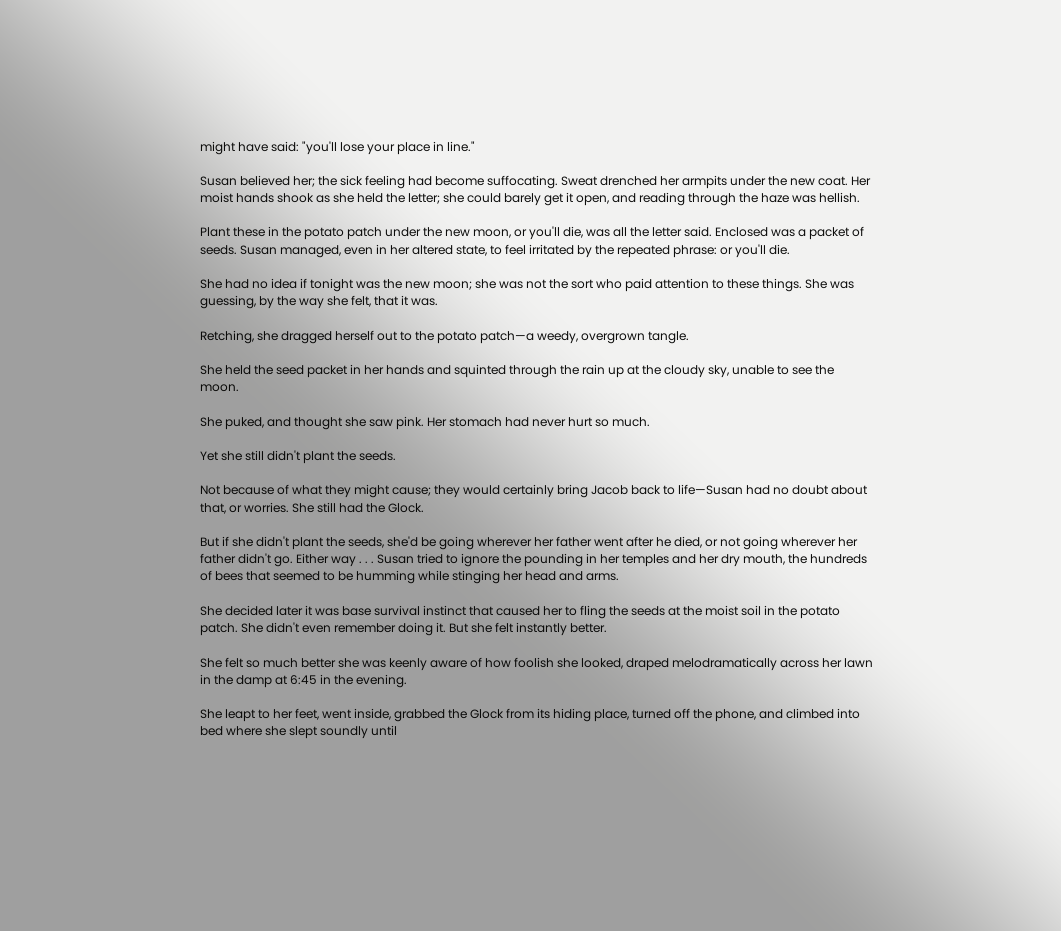might have said: "you'll lose your place in line."

Susan believed her; the sick feeling had become suffocating. Sweat drenched her armpits under the new coat. Her moist hands shook as she held the letter; she could barely get it open, and reading through the haze was hellish.

Plant these in the potato patch under the new moon, or you'll die, was all the letter said. Enclosed was a packet of seeds. Susan managed, even in her altered state, to feel irritated by the repeated phrase: or you'll die.

She had no idea if tonight was the new moon; she was not the sort who paid attention to these things. She was guessing, by the way she felt, that it was.

Retching, she dragged herself out to the potato patch—a weedy, overgrown tangle.

She held the seed packet in her hands and squinted through the rain up at the cloudy sky, unable to see the moon.

She puked, and thought she saw pink. Her stomach had never hurt so much.

Yet she still didn't plant the seeds.

Not because of what they might cause; they would certainly bring Jacob back to life—Susan had no doubt about that, or worries. She still had the Glock.

But if she didn't plant the seeds, she'd be going wherever her father went after he died, or not going wherever her father didn't go. Either way . . . Susan tried to ignore the pounding in her temples and her dry mouth, the hundreds of bees that seemed to be humming while stinging her head and arms.

She decided later it was base survival instinct that caused her to fling the seeds at the moist soil in the potato patch. She didn't even remember doing it. But she felt instantly better.

She felt so much better she was keenly aware of how foolish she looked, draped melodramatically across her lawn in the damp at 6:45 in the evening.

She leapt to her feet, went inside, grabbed the Glock from its hiding place, turned off the phone, and climbed into bed where she slept soundly until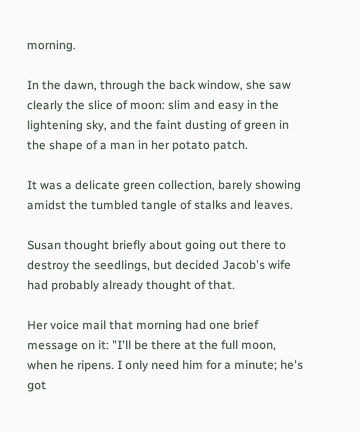morning.

In the dawn, through the back window, she saw clearly the slice of moon: slim and easy in the lightening sky, and the faint dusting of green in the shape of a man in her potato patch.

It was a delicate green collection, barely showing amidst the tumbled tangle of stalks and leaves.

Susan thought briefly about going out there to destroy the seedlings, but decided Jacob's wife had probably already thought of that.

Her voice mail that morning had one brief message on it: "I'll be there at the full moon, when he ripens. I only need him for a minute; he's got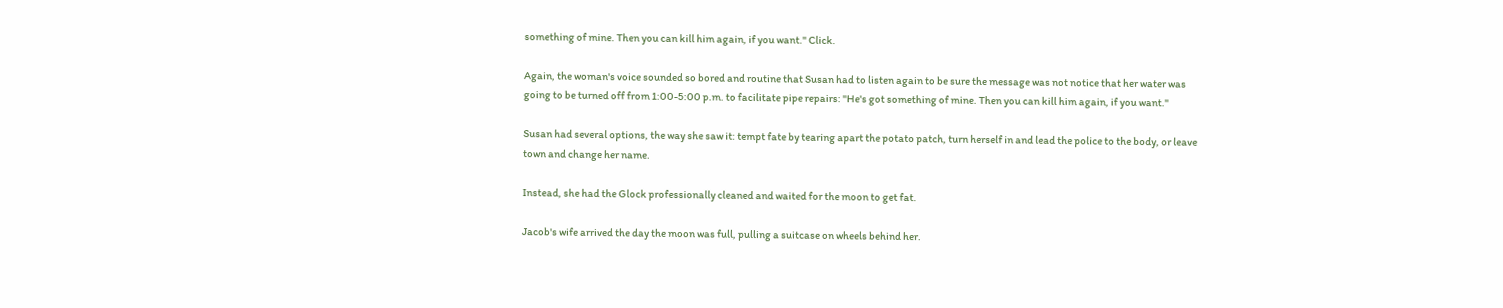something of mine. Then you can kill him again, if you want." Click.

Again, the woman's voice sounded so bored and routine that Susan had to listen again to be sure the message was not notice that her water was going to be turned off from 1:00-5:00 p.m. to facilitate pipe repairs: "He's got something of mine. Then you can kill him again, if you want."

Susan had several options, the way she saw it: tempt fate by tearing apart the potato patch, turn herself in and lead the police to the body, or leave town and change her name.

Instead, she had the Glock professionally cleaned and waited for the moon to get fat.

Jacob's wife arrived the day the moon was full, pulling a suitcase on wheels behind her.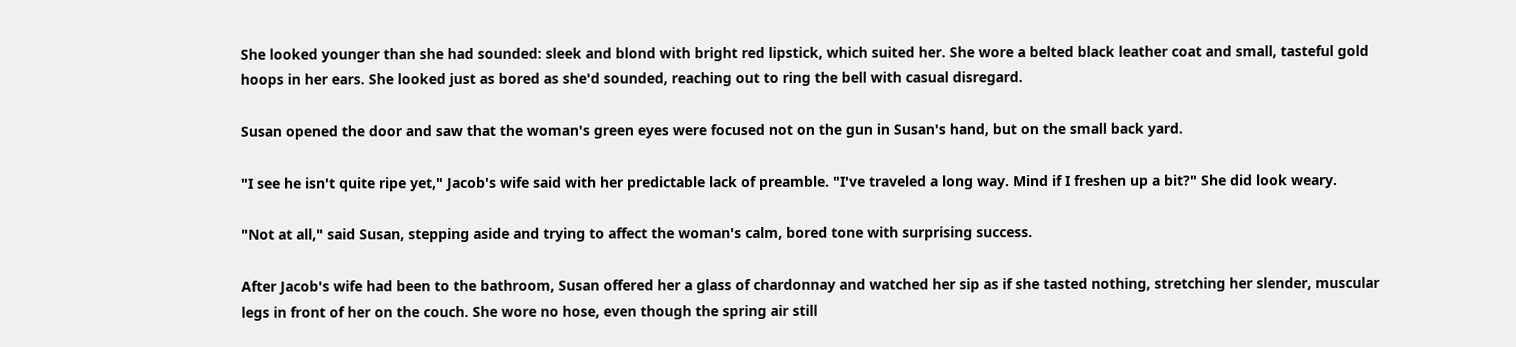She looked younger than she had sounded: sleek and blond with bright red lipstick, which suited her. She wore a belted black leather coat and small, tasteful gold hoops in her ears. She looked just as bored as she'd sounded, reaching out to ring the bell with casual disregard.

Susan opened the door and saw that the woman's green eyes were focused not on the gun in Susan's hand, but on the small back yard.

"I see he isn't quite ripe yet," Jacob's wife said with her predictable lack of preamble. "I've traveled a long way. Mind if I freshen up a bit?" She did look weary.

"Not at all," said Susan, stepping aside and trying to affect the woman's calm, bored tone with surprising success.

After Jacob's wife had been to the bathroom, Susan offered her a glass of chardonnay and watched her sip as if she tasted nothing, stretching her slender, muscular legs in front of her on the couch. She wore no hose, even though the spring air still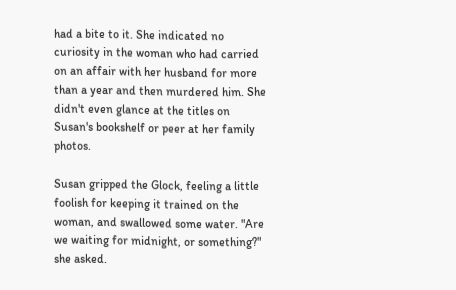had a bite to it. She indicated no curiosity in the woman who had carried on an affair with her husband for more than a year and then murdered him. She didn't even glance at the titles on Susan's bookshelf or peer at her family photos.

Susan gripped the Glock, feeling a little foolish for keeping it trained on the woman, and swallowed some water. "Are we waiting for midnight, or something?" she asked.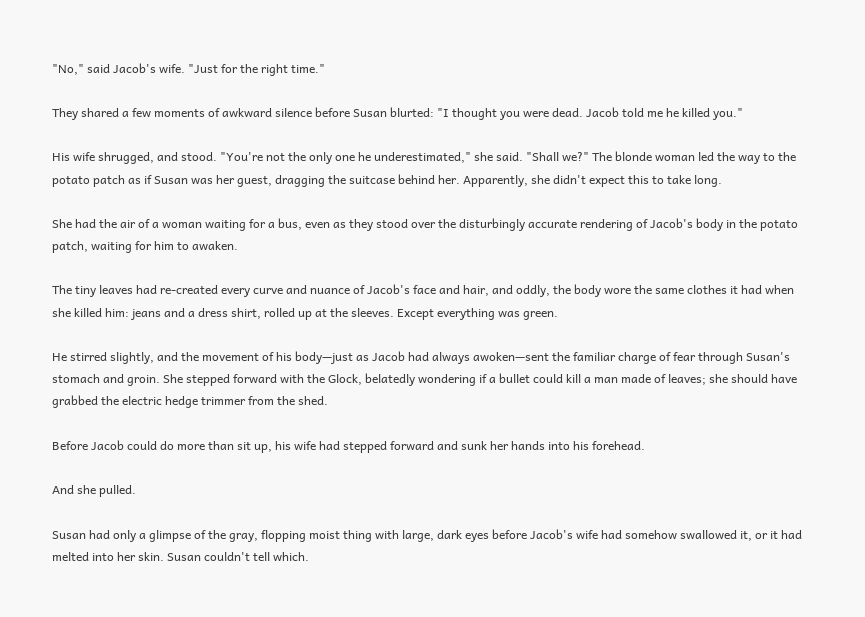"No," said Jacob's wife. "Just for the right time."

They shared a few moments of awkward silence before Susan blurted: "I thought you were dead. Jacob told me he killed you."

His wife shrugged, and stood. "You're not the only one he underestimated," she said. "Shall we?" The blonde woman led the way to the potato patch as if Susan was her guest, dragging the suitcase behind her. Apparently, she didn't expect this to take long.

She had the air of a woman waiting for a bus, even as they stood over the disturbingly accurate rendering of Jacob's body in the potato patch, waiting for him to awaken.

The tiny leaves had re-created every curve and nuance of Jacob's face and hair, and oddly, the body wore the same clothes it had when she killed him: jeans and a dress shirt, rolled up at the sleeves. Except everything was green.

He stirred slightly, and the movement of his body—just as Jacob had always awoken—sent the familiar charge of fear through Susan's stomach and groin. She stepped forward with the Glock, belatedly wondering if a bullet could kill a man made of leaves; she should have grabbed the electric hedge trimmer from the shed.

Before Jacob could do more than sit up, his wife had stepped forward and sunk her hands into his forehead.

And she pulled.

Susan had only a glimpse of the gray, flopping moist thing with large, dark eyes before Jacob's wife had somehow swallowed it, or it had melted into her skin. Susan couldn't tell which.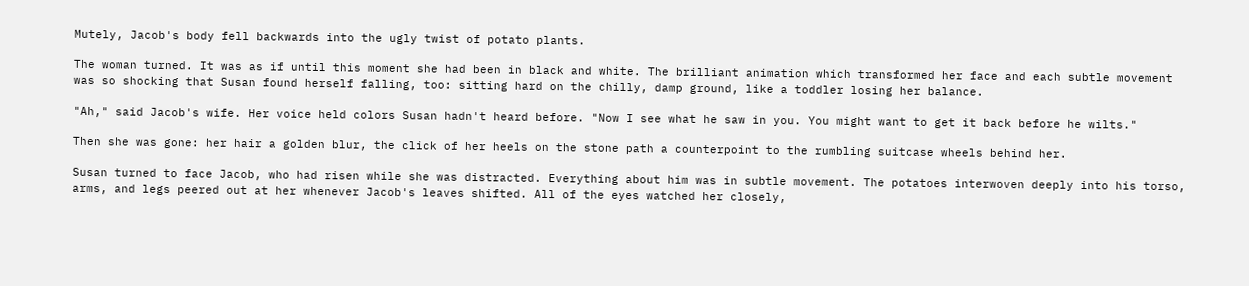Mutely, Jacob's body fell backwards into the ugly twist of potato plants.

The woman turned. It was as if until this moment she had been in black and white. The brilliant animation which transformed her face and each subtle movement was so shocking that Susan found herself falling, too: sitting hard on the chilly, damp ground, like a toddler losing her balance.

"Ah," said Jacob's wife. Her voice held colors Susan hadn't heard before. "Now I see what he saw in you. You might want to get it back before he wilts."

Then she was gone: her hair a golden blur, the click of her heels on the stone path a counterpoint to the rumbling suitcase wheels behind her.

Susan turned to face Jacob, who had risen while she was distracted. Everything about him was in subtle movement. The potatoes interwoven deeply into his torso, arms, and legs peered out at her whenever Jacob's leaves shifted. All of the eyes watched her closely,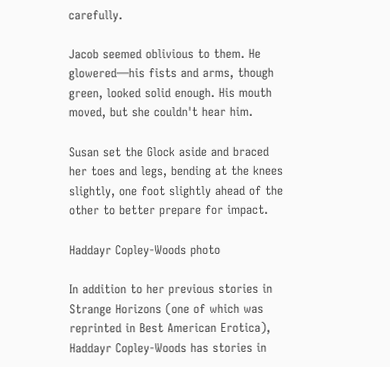carefully.

Jacob seemed oblivious to them. He glowered—his fists and arms, though green, looked solid enough. His mouth moved, but she couldn't hear him.

Susan set the Glock aside and braced her toes and legs, bending at the knees slightly, one foot slightly ahead of the other to better prepare for impact.

Haddayr Copley-Woods photo

In addition to her previous stories in Strange Horizons (one of which was reprinted in Best American Erotica), Haddayr Copley-Woods has stories in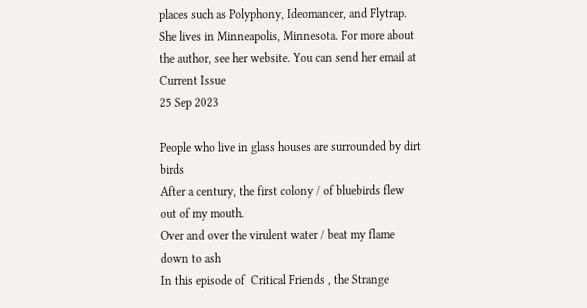places such as Polyphony, Ideomancer, and Flytrap. She lives in Minneapolis, Minnesota. For more about the author, see her website. You can send her email at
Current Issue
25 Sep 2023

People who live in glass houses are surrounded by dirt birds
After a century, the first colony / of bluebirds flew out of my mouth.
Over and over the virulent water / beat my flame down to ash
In this episode of  Critical Friends , the Strange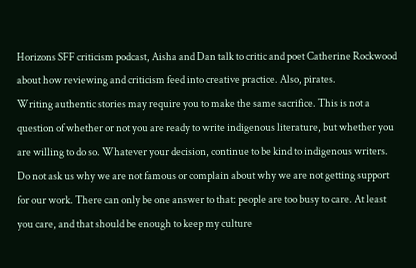Horizons SFF criticism podcast, Aisha and Dan talk to critic and poet Catherine Rockwood about how reviewing and criticism feed into creative practice. Also, pirates.
Writing authentic stories may require you to make the same sacrifice. This is not a question of whether or not you are ready to write indigenous literature, but whether you are willing to do so. Whatever your decision, continue to be kind to indigenous writers. Do not ask us why we are not famous or complain about why we are not getting support for our work. There can only be one answer to that: people are too busy to care. At least you care, and that should be enough to keep my culture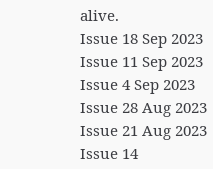alive.
Issue 18 Sep 2023
Issue 11 Sep 2023
Issue 4 Sep 2023
Issue 28 Aug 2023
Issue 21 Aug 2023
Issue 14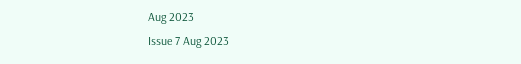Aug 2023
Issue 7 Aug 2023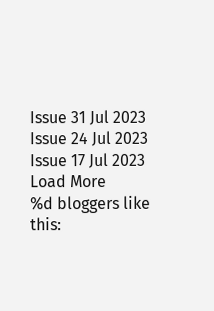Issue 31 Jul 2023
Issue 24 Jul 2023
Issue 17 Jul 2023
Load More
%d bloggers like this: